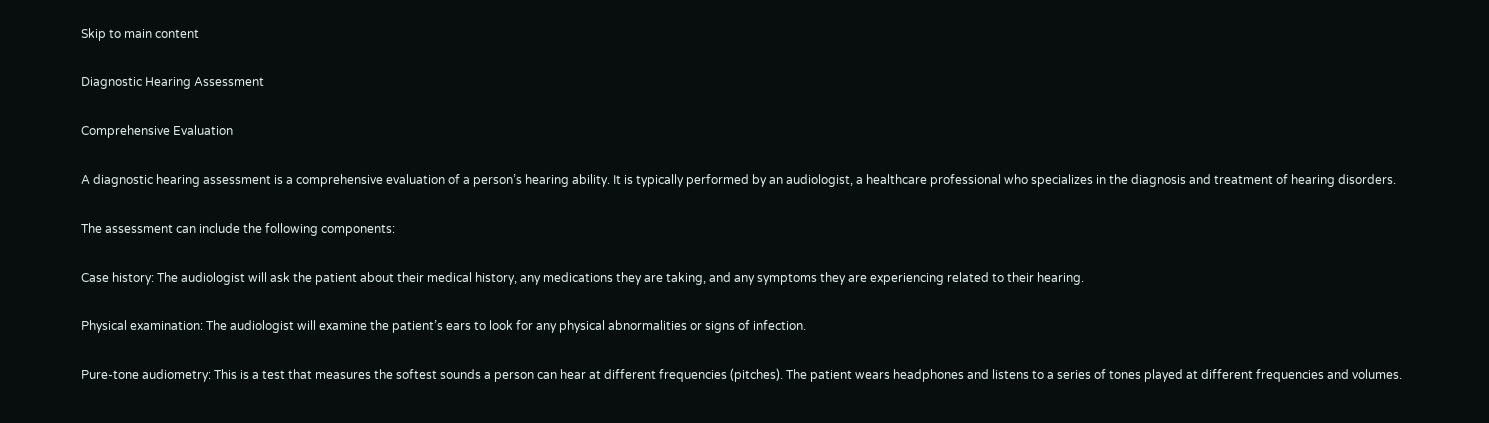Skip to main content

Diagnostic Hearing Assessment

Comprehensive Evaluation

A diagnostic hearing assessment is a comprehensive evaluation of a person’s hearing ability. It is typically performed by an audiologist, a healthcare professional who specializes in the diagnosis and treatment of hearing disorders.

The assessment can include the following components:

Case history: The audiologist will ask the patient about their medical history, any medications they are taking, and any symptoms they are experiencing related to their hearing.

Physical examination: The audiologist will examine the patient’s ears to look for any physical abnormalities or signs of infection.

Pure-tone audiometry: This is a test that measures the softest sounds a person can hear at different frequencies (pitches). The patient wears headphones and listens to a series of tones played at different frequencies and volumes.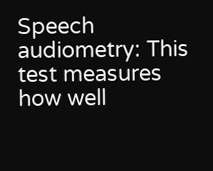Speech audiometry: This test measures how well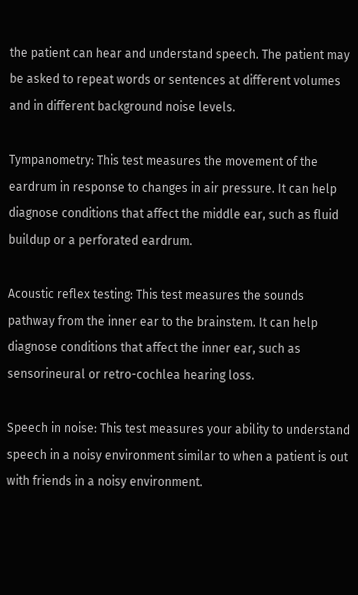the patient can hear and understand speech. The patient may be asked to repeat words or sentences at different volumes and in different background noise levels.

Tympanometry: This test measures the movement of the eardrum in response to changes in air pressure. It can help diagnose conditions that affect the middle ear, such as fluid buildup or a perforated eardrum.

Acoustic reflex testing: This test measures the sounds pathway from the inner ear to the brainstem. It can help diagnose conditions that affect the inner ear, such as sensorineural or retro-cochlea hearing loss.

Speech in noise: This test measures your ability to understand speech in a noisy environment similar to when a patient is out with friends in a noisy environment.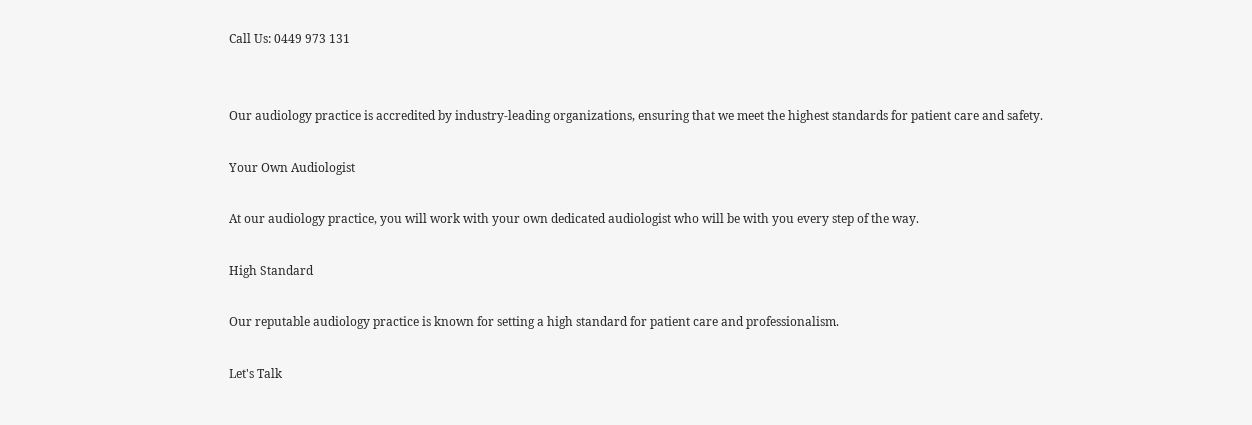Call Us: 0449 973 131


Our audiology practice is accredited by industry-leading organizations, ensuring that we meet the highest standards for patient care and safety.

Your Own Audiologist

At our audiology practice, you will work with your own dedicated audiologist who will be with you every step of the way.

High Standard

Our reputable audiology practice is known for setting a high standard for patient care and professionalism.

Let's Talk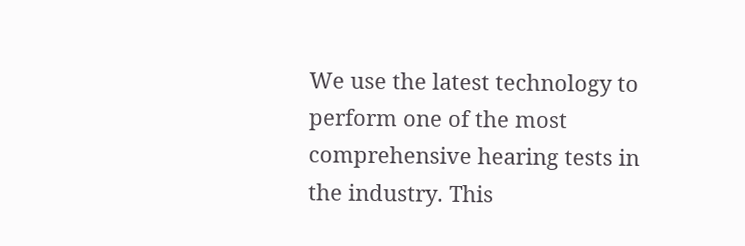We use the latest technology to perform one of the most comprehensive hearing tests in the industry. This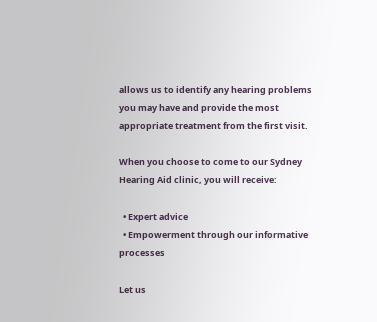allows us to identify any hearing problems you may have and provide the most appropriate treatment from the first visit.

When you choose to come to our Sydney Hearing Aid clinic, you will receive:

  • Expert advice
  • Empowerment through our informative processes

Let us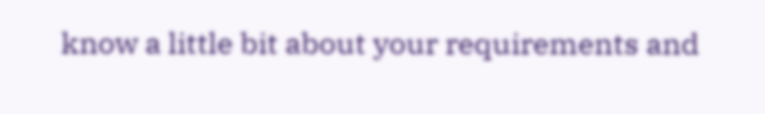know a little bit about your requirements and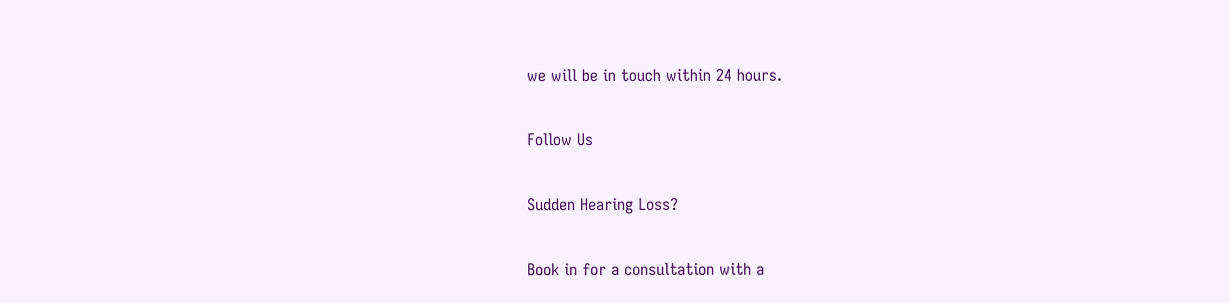we will be in touch within 24 hours.

Follow Us

Sudden Hearing Loss?

Book in for a consultation with a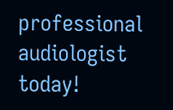professional audiologist today!